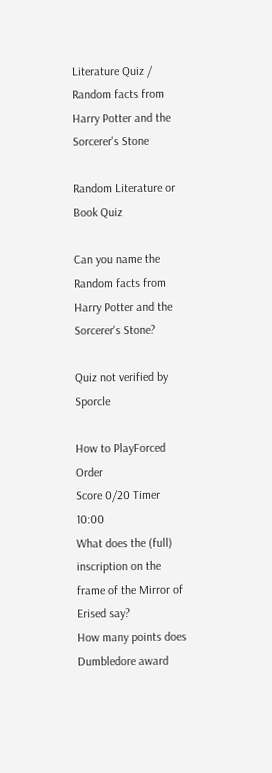Literature Quiz / Random facts from Harry Potter and the Sorcerer's Stone

Random Literature or Book Quiz

Can you name the Random facts from Harry Potter and the Sorcerer's Stone?

Quiz not verified by Sporcle

How to PlayForced Order
Score 0/20 Timer 10:00
What does the (full) inscription on the frame of the Mirror of Erised say?
How many points does Dumbledore award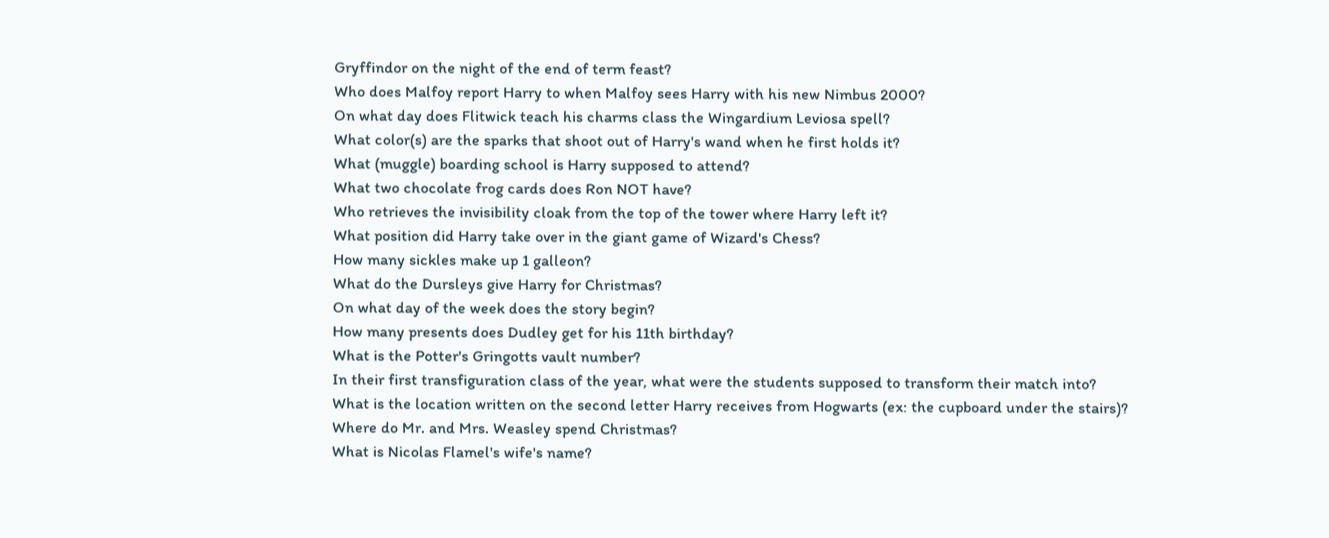Gryffindor on the night of the end of term feast?
Who does Malfoy report Harry to when Malfoy sees Harry with his new Nimbus 2000?
On what day does Flitwick teach his charms class the Wingardium Leviosa spell?
What color(s) are the sparks that shoot out of Harry's wand when he first holds it?
What (muggle) boarding school is Harry supposed to attend?
What two chocolate frog cards does Ron NOT have?
Who retrieves the invisibility cloak from the top of the tower where Harry left it?
What position did Harry take over in the giant game of Wizard's Chess?
How many sickles make up 1 galleon?
What do the Dursleys give Harry for Christmas?
On what day of the week does the story begin?
How many presents does Dudley get for his 11th birthday?
What is the Potter's Gringotts vault number?
In their first transfiguration class of the year, what were the students supposed to transform their match into?
What is the location written on the second letter Harry receives from Hogwarts (ex: the cupboard under the stairs)?
Where do Mr. and Mrs. Weasley spend Christmas?
What is Nicolas Flamel's wife's name?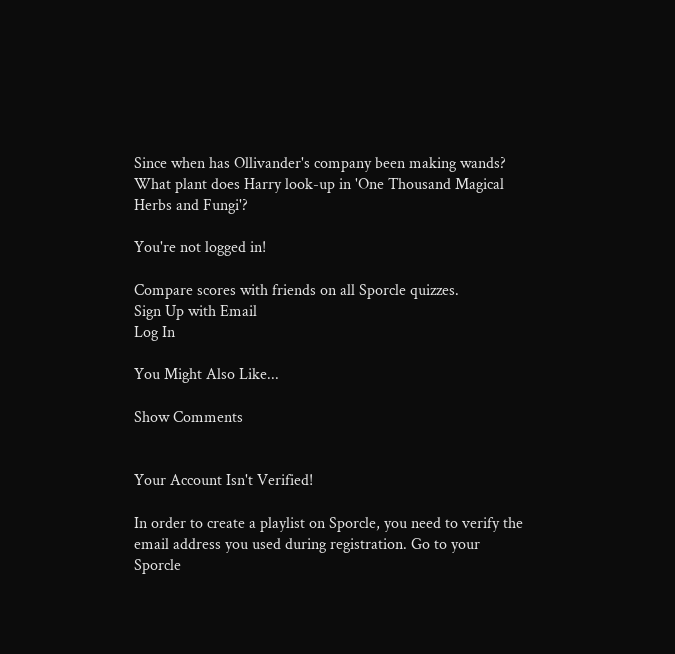Since when has Ollivander's company been making wands?
What plant does Harry look-up in 'One Thousand Magical Herbs and Fungi'?

You're not logged in!

Compare scores with friends on all Sporcle quizzes.
Sign Up with Email
Log In

You Might Also Like...

Show Comments


Your Account Isn't Verified!

In order to create a playlist on Sporcle, you need to verify the email address you used during registration. Go to your Sporcle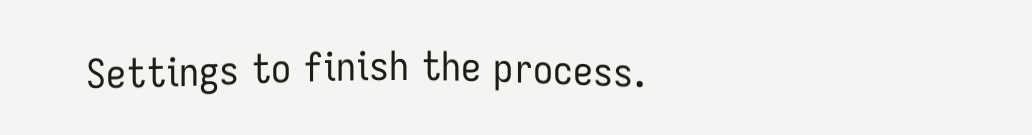Settings to finish the process.